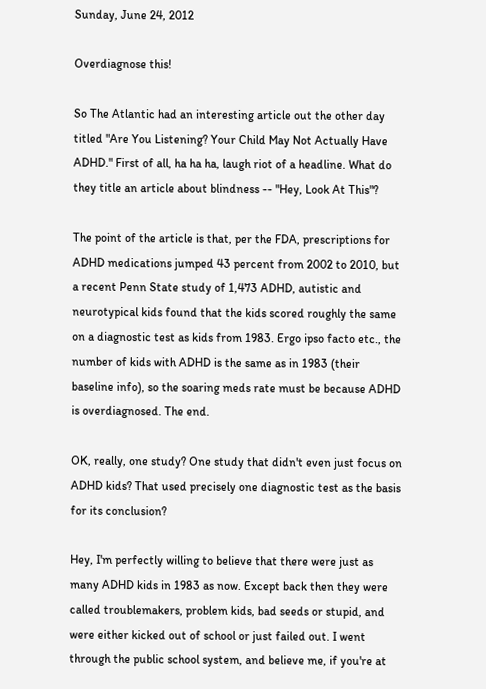Sunday, June 24, 2012

Overdiagnose this!

So The Atlantic had an interesting article out the other day titled "Are You Listening? Your Child May Not Actually Have ADHD." First of all, ha ha ha, laugh riot of a headline. What do they title an article about blindness -- "Hey, Look At This"?

The point of the article is that, per the FDA, prescriptions for ADHD medications jumped 43 percent from 2002 to 2010, but a recent Penn State study of 1,473 ADHD, autistic and neurotypical kids found that the kids scored roughly the same on a diagnostic test as kids from 1983. Ergo ipso facto etc., the number of kids with ADHD is the same as in 1983 (their baseline info), so the soaring meds rate must be because ADHD is overdiagnosed. The end.

OK, really, one study? One study that didn't even just focus on ADHD kids? That used precisely one diagnostic test as the basis for its conclusion?

Hey, I'm perfectly willing to believe that there were just as many ADHD kids in 1983 as now. Except back then they were called troublemakers, problem kids, bad seeds or stupid, and were either kicked out of school or just failed out. I went through the public school system, and believe me, if you're at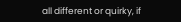all different or quirky, if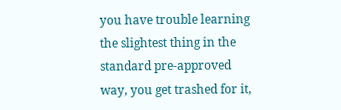you have trouble learning the slightest thing in the standard pre-approved way, you get trashed for it,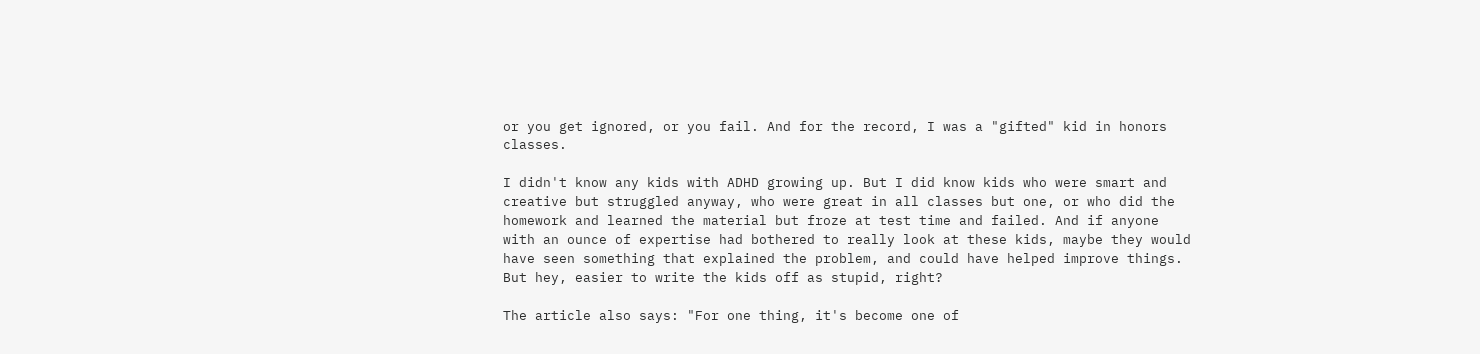or you get ignored, or you fail. And for the record, I was a "gifted" kid in honors classes.

I didn't know any kids with ADHD growing up. But I did know kids who were smart and creative but struggled anyway, who were great in all classes but one, or who did the homework and learned the material but froze at test time and failed. And if anyone with an ounce of expertise had bothered to really look at these kids, maybe they would have seen something that explained the problem, and could have helped improve things. But hey, easier to write the kids off as stupid, right?

The article also says: "For one thing, it's become one of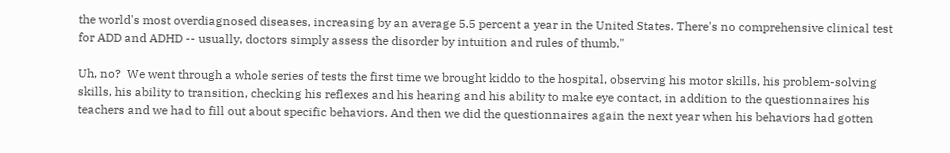the world's most overdiagnosed diseases, increasing by an average 5.5 percent a year in the United States. There's no comprehensive clinical test for ADD and ADHD -- usually, doctors simply assess the disorder by intuition and rules of thumb."

Uh, no?  We went through a whole series of tests the first time we brought kiddo to the hospital, observing his motor skills, his problem-solving skills, his ability to transition, checking his reflexes and his hearing and his ability to make eye contact, in addition to the questionnaires his teachers and we had to fill out about specific behaviors. And then we did the questionnaires again the next year when his behaviors had gotten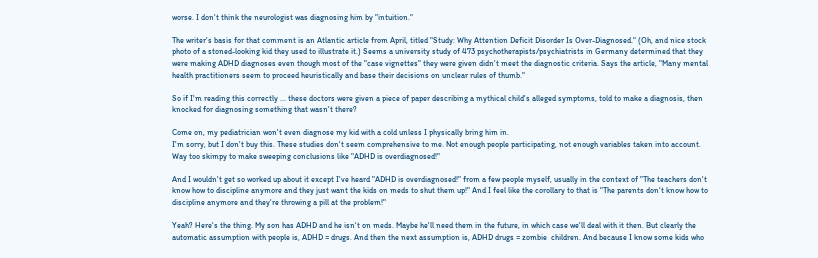worse. I don't think the neurologist was diagnosing him by "intuition."

The writer's basis for that comment is an Atlantic article from April, titled "Study: Why Attention Deficit Disorder Is Over-Diagnosed." (Oh, and nice stock photo of a stoned-looking kid they used to illustrate it.) Seems a university study of 473 psychotherapists/psychiatrists in Germany determined that they were making ADHD diagnoses even though most of the "case vignettes" they were given didn't meet the diagnostic criteria. Says the article, "Many mental health practitioners seem to proceed heuristically and base their decisions on unclear rules of thumb."

So if I'm reading this correctly ... these doctors were given a piece of paper describing a mythical child's alleged symptoms, told to make a diagnosis, then knocked for diagnosing something that wasn't there?

Come on, my pediatrician won't even diagnose my kid with a cold unless I physically bring him in.
I'm sorry, but I don't buy this. These studies don't seem comprehensive to me. Not enough people participating, not enough variables taken into account. Way too skimpy to make sweeping conclusions like "ADHD is overdiagnosed!"

And I wouldn't get so worked up about it except I've heard "ADHD is overdiagnosed!" from a few people myself, usually in the context of "The teachers don't know how to discipline anymore and they just want the kids on meds to shut them up!" And I feel like the corollary to that is "The parents don't know how to discipline anymore and they're throwing a pill at the problem!"

Yeah? Here's the thing. My son has ADHD and he isn't on meds. Maybe he'll need them in the future, in which case we'll deal with it then. But clearly the automatic assumption with people is, ADHD = drugs. And then the next assumption is, ADHD drugs = zombie  children. And because I know some kids who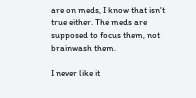are on meds, I know that isn't true either. The meds are supposed to focus them, not brainwash them.

I never like it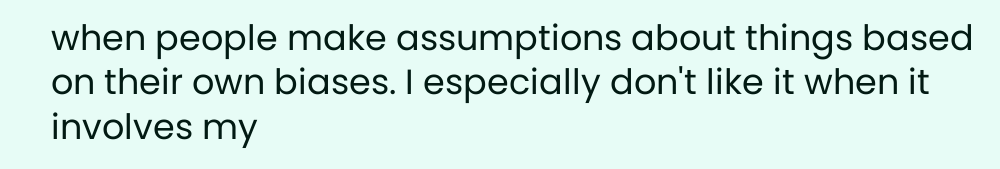when people make assumptions about things based on their own biases. I especially don't like it when it involves my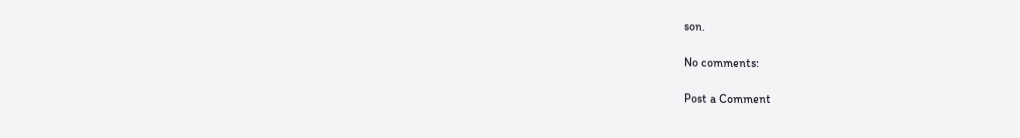son.

No comments:

Post a Comment